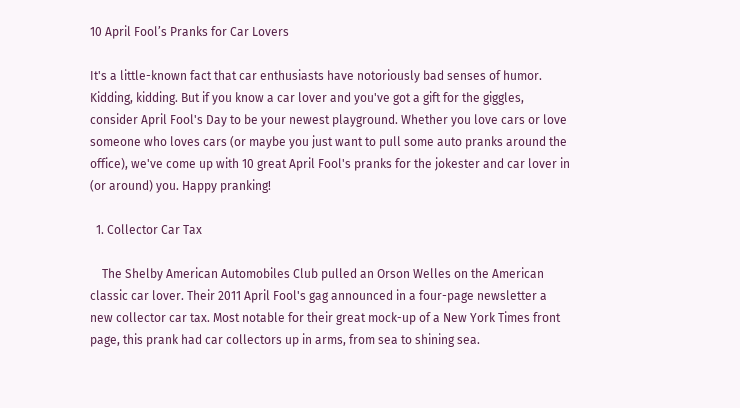10 April Fool’s Pranks for Car Lovers

It's a little-known fact that car enthusiasts have notoriously bad senses of humor. Kidding, kidding. But if you know a car lover and you've got a gift for the giggles, consider April Fool's Day to be your newest playground. Whether you love cars or love someone who loves cars (or maybe you just want to pull some auto pranks around the office), we've come up with 10 great April Fool's pranks for the jokester and car lover in (or around) you. Happy pranking!

  1. Collector Car Tax

    The Shelby American Automobiles Club pulled an Orson Welles on the American classic car lover. Their 2011 April Fool's gag announced in a four-page newsletter a new collector car tax. Most notable for their great mock-up of a New York Times front page, this prank had car collectors up in arms, from sea to shining sea.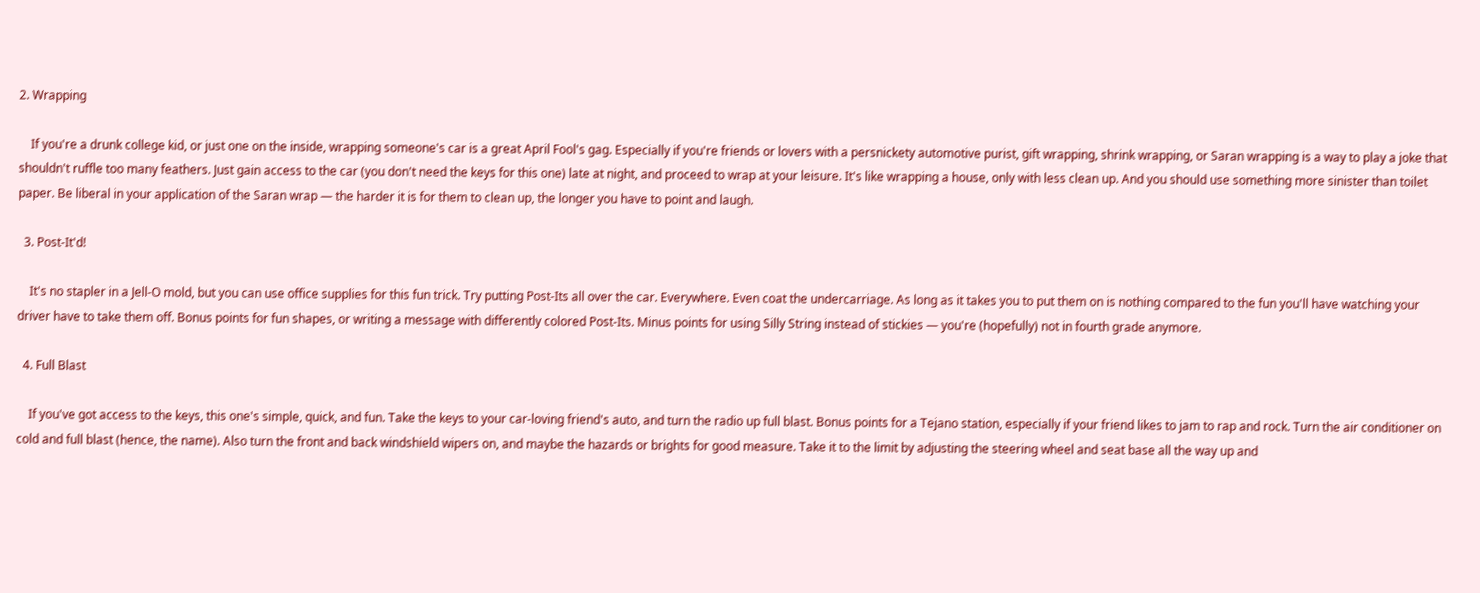2. Wrapping

    If you're a drunk college kid, or just one on the inside, wrapping someone's car is a great April Fool's gag. Especially if you're friends or lovers with a persnickety automotive purist, gift wrapping, shrink wrapping, or Saran wrapping is a way to play a joke that shouldn't ruffle too many feathers. Just gain access to the car (you don't need the keys for this one) late at night, and proceed to wrap at your leisure. It's like wrapping a house, only with less clean up. And you should use something more sinister than toilet paper. Be liberal in your application of the Saran wrap — the harder it is for them to clean up, the longer you have to point and laugh.

  3. Post-It'd!

    It's no stapler in a Jell-O mold, but you can use office supplies for this fun trick. Try putting Post-Its all over the car. Everywhere. Even coat the undercarriage. As long as it takes you to put them on is nothing compared to the fun you'll have watching your driver have to take them off. Bonus points for fun shapes, or writing a message with differently colored Post-Its. Minus points for using Silly String instead of stickies — you're (hopefully) not in fourth grade anymore.

  4. Full Blast

    If you've got access to the keys, this one's simple, quick, and fun. Take the keys to your car-loving friend's auto, and turn the radio up full blast. Bonus points for a Tejano station, especially if your friend likes to jam to rap and rock. Turn the air conditioner on cold and full blast (hence, the name). Also turn the front and back windshield wipers on, and maybe the hazards or brights for good measure. Take it to the limit by adjusting the steering wheel and seat base all the way up and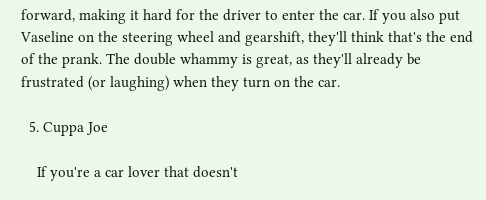forward, making it hard for the driver to enter the car. If you also put Vaseline on the steering wheel and gearshift, they'll think that's the end of the prank. The double whammy is great, as they'll already be frustrated (or laughing) when they turn on the car.

  5. Cuppa Joe

    If you're a car lover that doesn't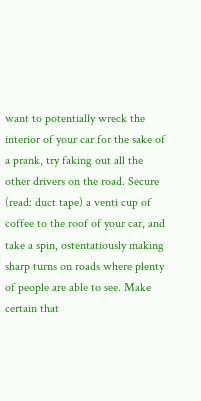want to potentially wreck the interior of your car for the sake of a prank, try faking out all the other drivers on the road. Secure (read: duct tape) a venti cup of coffee to the roof of your car, and take a spin, ostentatiously making sharp turns on roads where plenty of people are able to see. Make certain that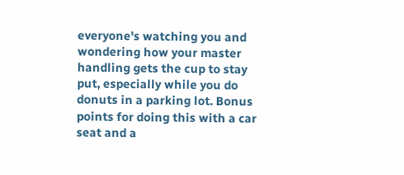everyone's watching you and wondering how your master handling gets the cup to stay put, especially while you do donuts in a parking lot. Bonus points for doing this with a car seat and a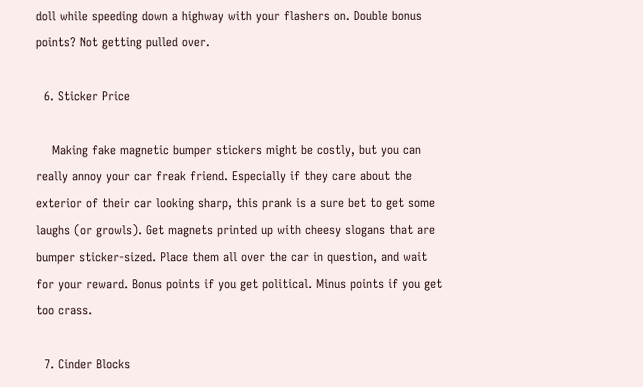doll while speeding down a highway with your flashers on. Double bonus points? Not getting pulled over.

  6. Sticker Price

    Making fake magnetic bumper stickers might be costly, but you can really annoy your car freak friend. Especially if they care about the exterior of their car looking sharp, this prank is a sure bet to get some laughs (or growls). Get magnets printed up with cheesy slogans that are bumper sticker-sized. Place them all over the car in question, and wait for your reward. Bonus points if you get political. Minus points if you get too crass.

  7. Cinder Blocks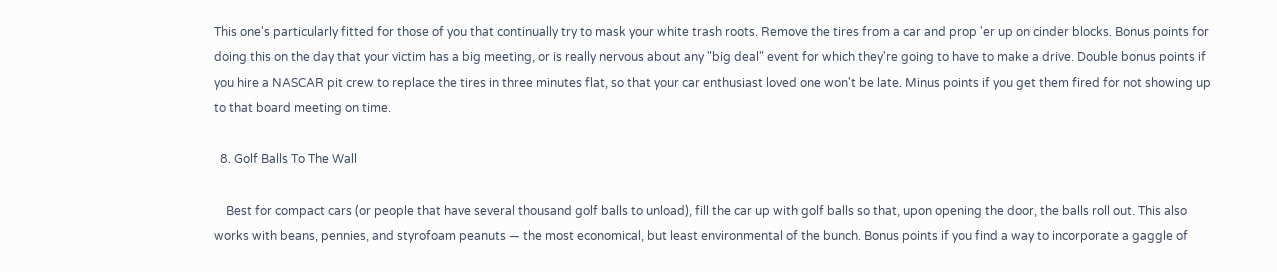This one's particularly fitted for those of you that continually try to mask your white trash roots. Remove the tires from a car and prop 'er up on cinder blocks. Bonus points for doing this on the day that your victim has a big meeting, or is really nervous about any "big deal" event for which they're going to have to make a drive. Double bonus points if you hire a NASCAR pit crew to replace the tires in three minutes flat, so that your car enthusiast loved one won't be late. Minus points if you get them fired for not showing up to that board meeting on time.

  8. Golf Balls To The Wall

    Best for compact cars (or people that have several thousand golf balls to unload), fill the car up with golf balls so that, upon opening the door, the balls roll out. This also works with beans, pennies, and styrofoam peanuts — the most economical, but least environmental of the bunch. Bonus points if you find a way to incorporate a gaggle of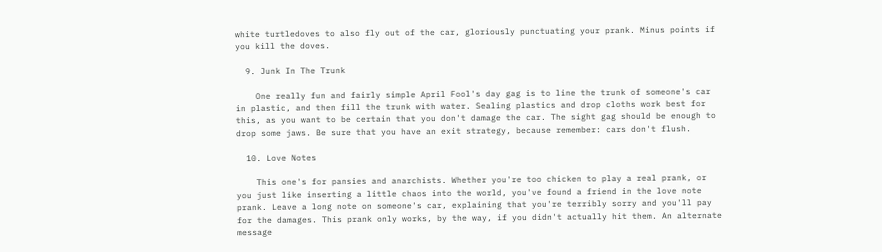white turtledoves to also fly out of the car, gloriously punctuating your prank. Minus points if you kill the doves.

  9. Junk In The Trunk

    One really fun and fairly simple April Fool's day gag is to line the trunk of someone's car in plastic, and then fill the trunk with water. Sealing plastics and drop cloths work best for this, as you want to be certain that you don't damage the car. The sight gag should be enough to drop some jaws. Be sure that you have an exit strategy, because remember: cars don't flush.

  10. Love Notes

    This one's for pansies and anarchists. Whether you're too chicken to play a real prank, or you just like inserting a little chaos into the world, you've found a friend in the love note prank. Leave a long note on someone's car, explaining that you're terribly sorry and you'll pay for the damages. This prank only works, by the way, if you didn't actually hit them. An alternate message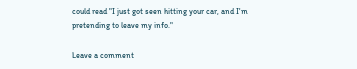could read "I just got seen hitting your car, and I'm pretending to leave my info."

Leave a comment